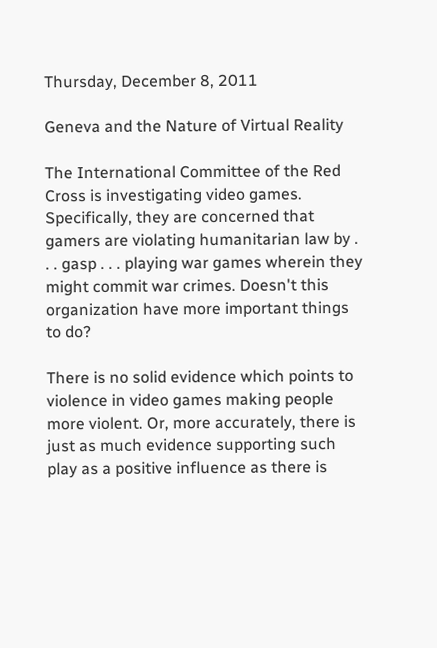Thursday, December 8, 2011

Geneva and the Nature of Virtual Reality

The International Committee of the Red Cross is investigating video games. Specifically, they are concerned that gamers are violating humanitarian law by . . . gasp . . . playing war games wherein they might commit war crimes. Doesn't this organization have more important things to do?

There is no solid evidence which points to violence in video games making people more violent. Or, more accurately, there is just as much evidence supporting such play as a positive influence as there is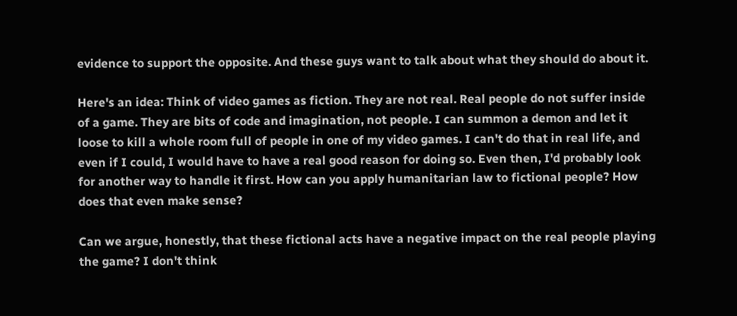evidence to support the opposite. And these guys want to talk about what they should do about it.

Here's an idea: Think of video games as fiction. They are not real. Real people do not suffer inside of a game. They are bits of code and imagination, not people. I can summon a demon and let it loose to kill a whole room full of people in one of my video games. I can't do that in real life, and even if I could, I would have to have a real good reason for doing so. Even then, I'd probably look for another way to handle it first. How can you apply humanitarian law to fictional people? How does that even make sense?

Can we argue, honestly, that these fictional acts have a negative impact on the real people playing the game? I don't think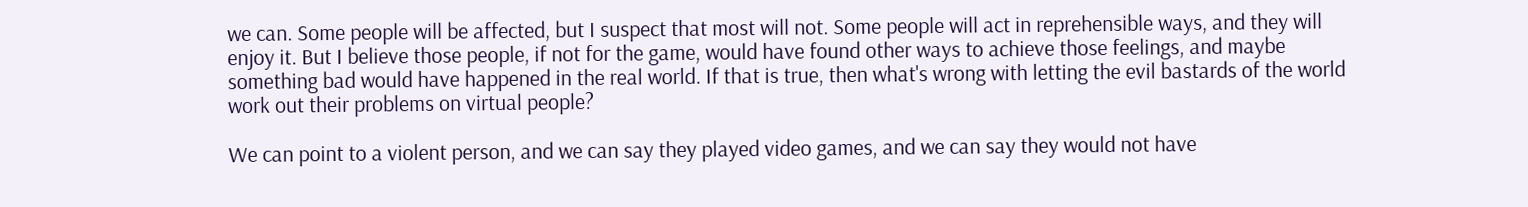we can. Some people will be affected, but I suspect that most will not. Some people will act in reprehensible ways, and they will enjoy it. But I believe those people, if not for the game, would have found other ways to achieve those feelings, and maybe something bad would have happened in the real world. If that is true, then what's wrong with letting the evil bastards of the world work out their problems on virtual people?

We can point to a violent person, and we can say they played video games, and we can say they would not have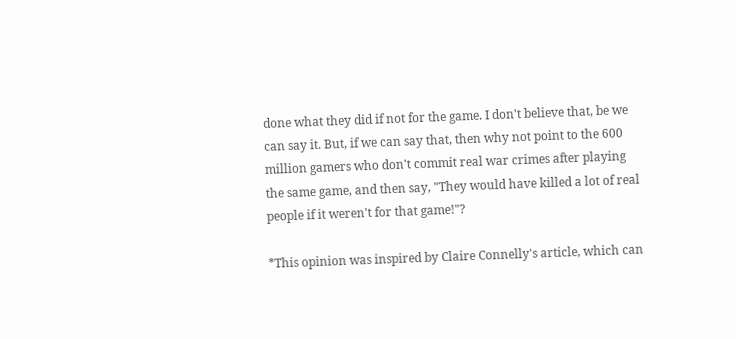done what they did if not for the game. I don't believe that, be we can say it. But, if we can say that, then why not point to the 600 million gamers who don't commit real war crimes after playing the same game, and then say, "They would have killed a lot of real people if it weren't for that game!"?

*This opinion was inspired by Claire Connelly's article, which can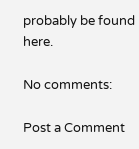probably be found here.

No comments:

Post a Comment